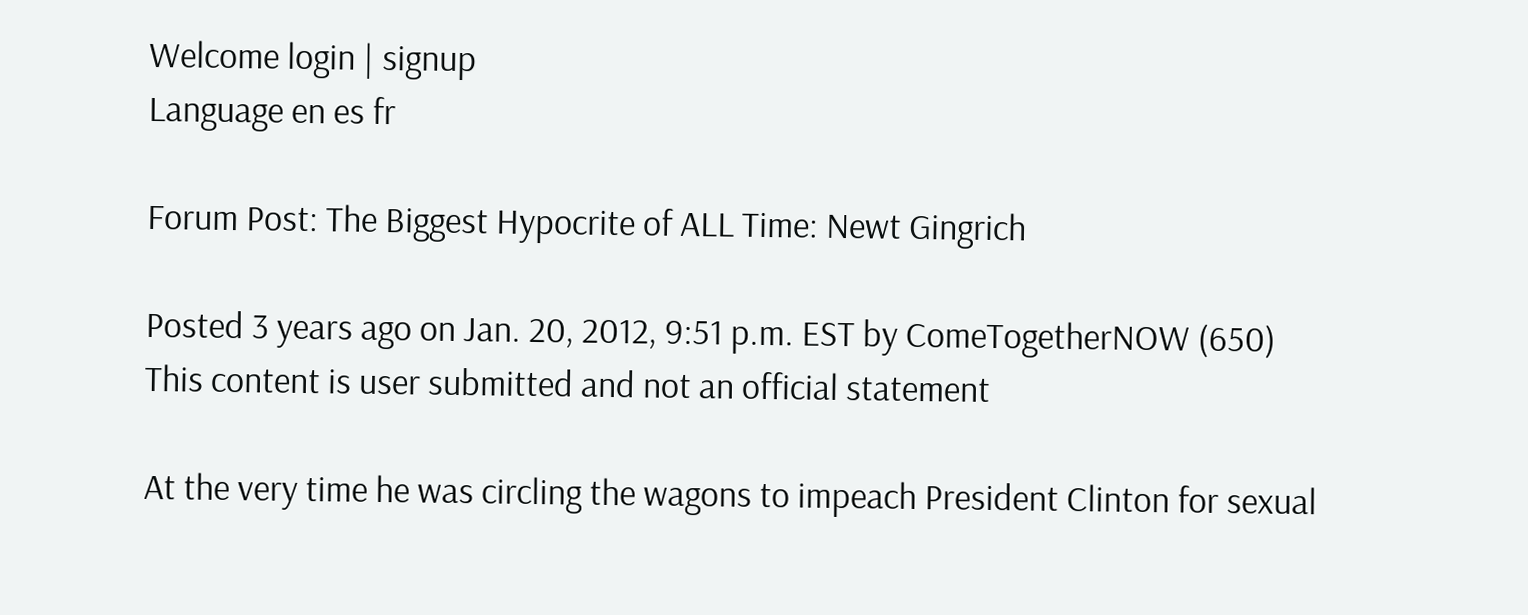Welcome login | signup
Language en es fr

Forum Post: The Biggest Hypocrite of ALL Time: Newt Gingrich

Posted 3 years ago on Jan. 20, 2012, 9:51 p.m. EST by ComeTogetherNOW (650)
This content is user submitted and not an official statement

At the very time he was circling the wagons to impeach President Clinton for sexual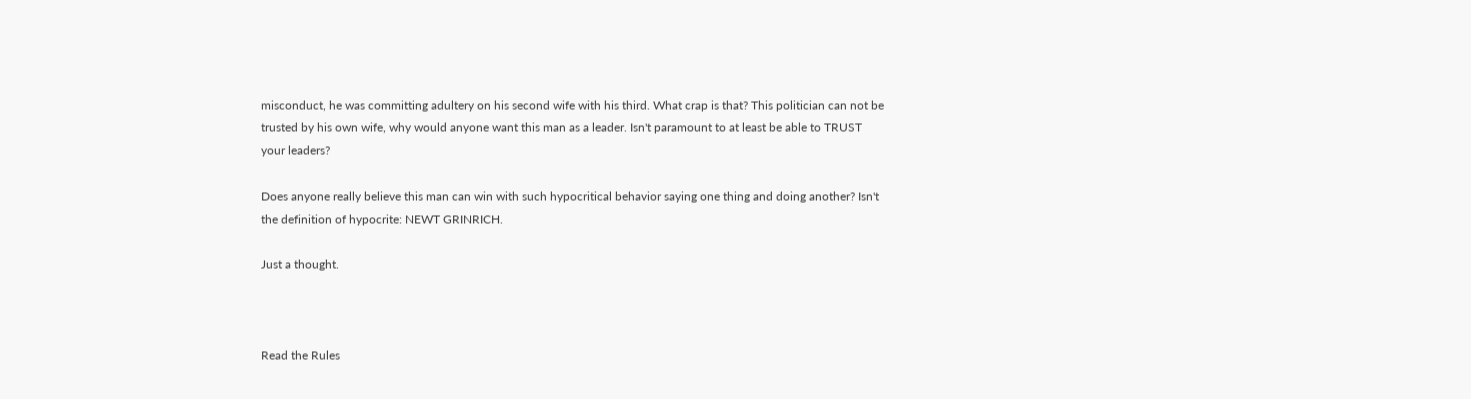misconduct, he was committing adultery on his second wife with his third. What crap is that? This politician can not be trusted by his own wife, why would anyone want this man as a leader. Isn't paramount to at least be able to TRUST your leaders?

Does anyone really believe this man can win with such hypocritical behavior saying one thing and doing another? Isn't the definition of hypocrite: NEWT GRINRICH.

Just a thought.



Read the Rules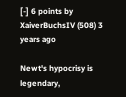[-] 6 points by XaiverBuchsIV (508) 3 years ago

Newt's hypocrisy is legendary,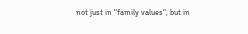not just in "family values", but in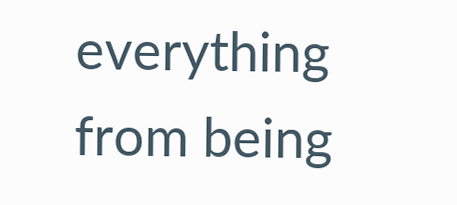everything from being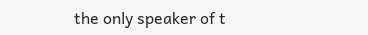the only speaker of t